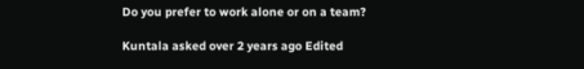Do you prefer to work alone or on a team?

Kuntala asked over 2 years ago Edited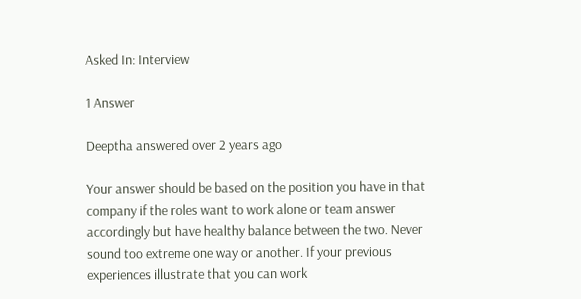Asked In: Interview

1 Answer

Deeptha answered over 2 years ago

Your answer should be based on the position you have in that company if the roles want to work alone or team answer accordingly but have healthy balance between the two. Never sound too extreme one way or another. If your previous experiences illustrate that you can work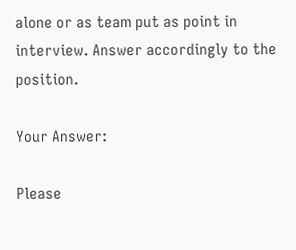alone or as team put as point in interview. Answer accordingly to the position.

Your Answer:

Please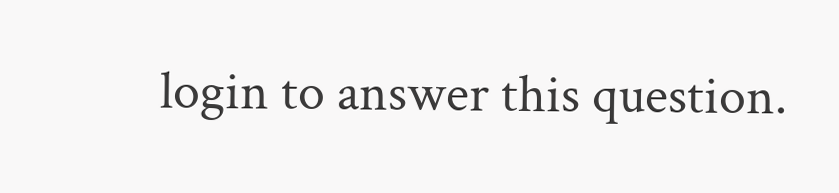login to answer this question.